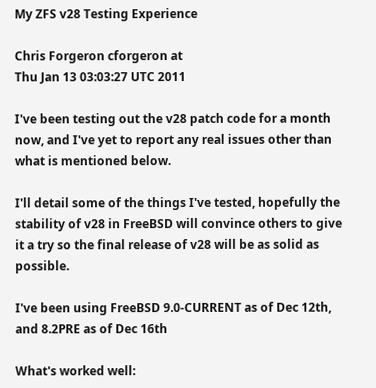My ZFS v28 Testing Experience

Chris Forgeron cforgeron at
Thu Jan 13 03:03:27 UTC 2011

I've been testing out the v28 patch code for a month now, and I've yet to report any real issues other than what is mentioned below.

I'll detail some of the things I've tested, hopefully the stability of v28 in FreeBSD will convince others to give it a try so the final release of v28 will be as solid as possible.

I've been using FreeBSD 9.0-CURRENT as of Dec 12th, and 8.2PRE as of Dec 16th

What's worked well: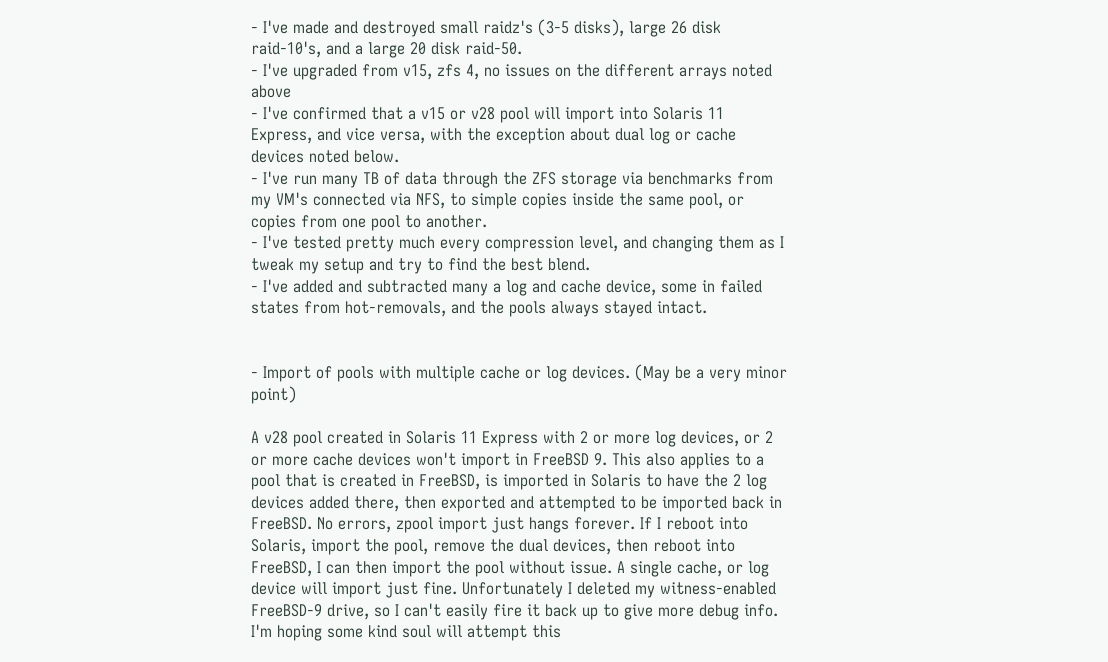- I've made and destroyed small raidz's (3-5 disks), large 26 disk raid-10's, and a large 20 disk raid-50.
- I've upgraded from v15, zfs 4, no issues on the different arrays noted above
- I've confirmed that a v15 or v28 pool will import into Solaris 11 Express, and vice versa, with the exception about dual log or cache devices noted below.
- I've run many TB of data through the ZFS storage via benchmarks from my VM's connected via NFS, to simple copies inside the same pool, or copies from one pool to another.
- I've tested pretty much every compression level, and changing them as I tweak my setup and try to find the best blend.
- I've added and subtracted many a log and cache device, some in failed states from hot-removals, and the pools always stayed intact.


- Import of pools with multiple cache or log devices. (May be a very minor point)

A v28 pool created in Solaris 11 Express with 2 or more log devices, or 2 or more cache devices won't import in FreeBSD 9. This also applies to a pool that is created in FreeBSD, is imported in Solaris to have the 2 log devices added there, then exported and attempted to be imported back in FreeBSD. No errors, zpool import just hangs forever. If I reboot into Solaris, import the pool, remove the dual devices, then reboot into FreeBSD, I can then import the pool without issue. A single cache, or log device will import just fine. Unfortunately I deleted my witness-enabled FreeBSD-9 drive, so I can't easily fire it back up to give more debug info. I'm hoping some kind soul will attempt this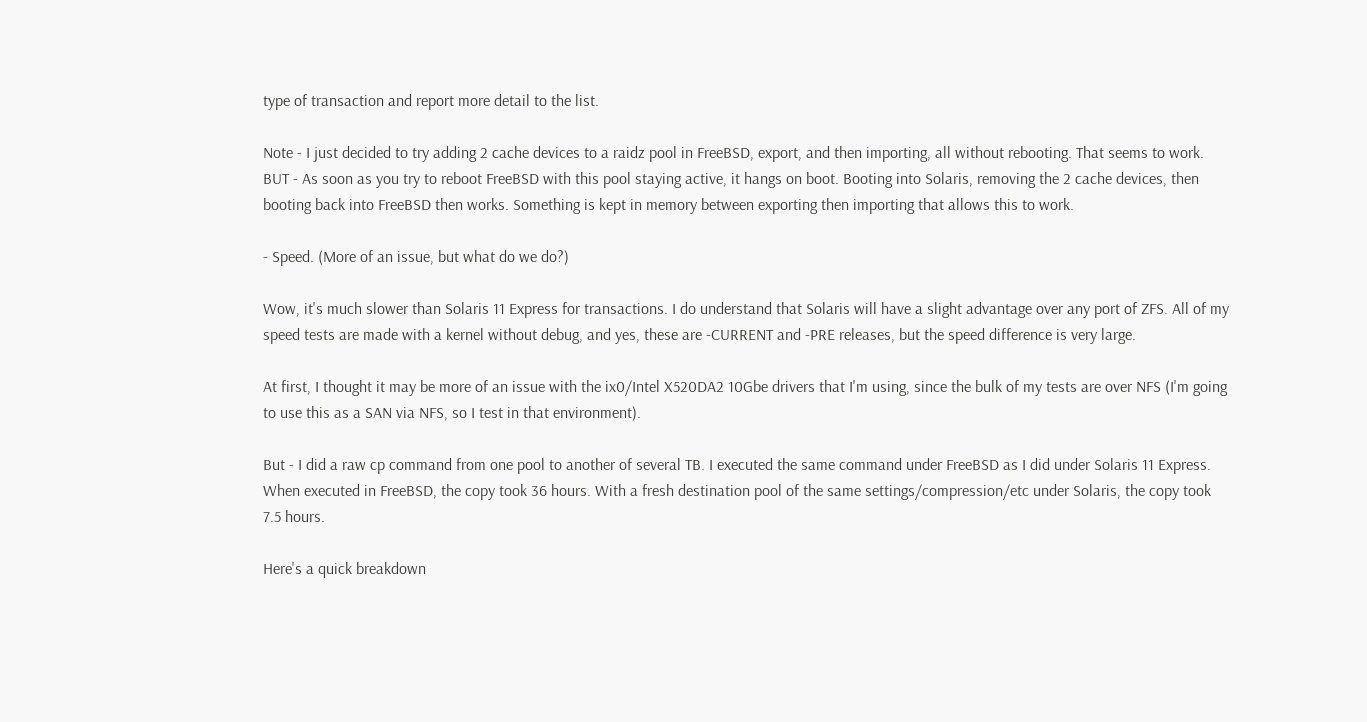type of transaction and report more detail to the list.

Note - I just decided to try adding 2 cache devices to a raidz pool in FreeBSD, export, and then importing, all without rebooting. That seems to work. BUT - As soon as you try to reboot FreeBSD with this pool staying active, it hangs on boot. Booting into Solaris, removing the 2 cache devices, then booting back into FreeBSD then works. Something is kept in memory between exporting then importing that allows this to work.

- Speed. (More of an issue, but what do we do?)

Wow, it's much slower than Solaris 11 Express for transactions. I do understand that Solaris will have a slight advantage over any port of ZFS. All of my speed tests are made with a kernel without debug, and yes, these are -CURRENT and -PRE releases, but the speed difference is very large.

At first, I thought it may be more of an issue with the ix0/Intel X520DA2 10Gbe drivers that I'm using, since the bulk of my tests are over NFS (I'm going to use this as a SAN via NFS, so I test in that environment).

But - I did a raw cp command from one pool to another of several TB. I executed the same command under FreeBSD as I did under Solaris 11 Express. When executed in FreeBSD, the copy took 36 hours. With a fresh destination pool of the same settings/compression/etc under Solaris, the copy took 7.5 hours.

Here's a quick breakdown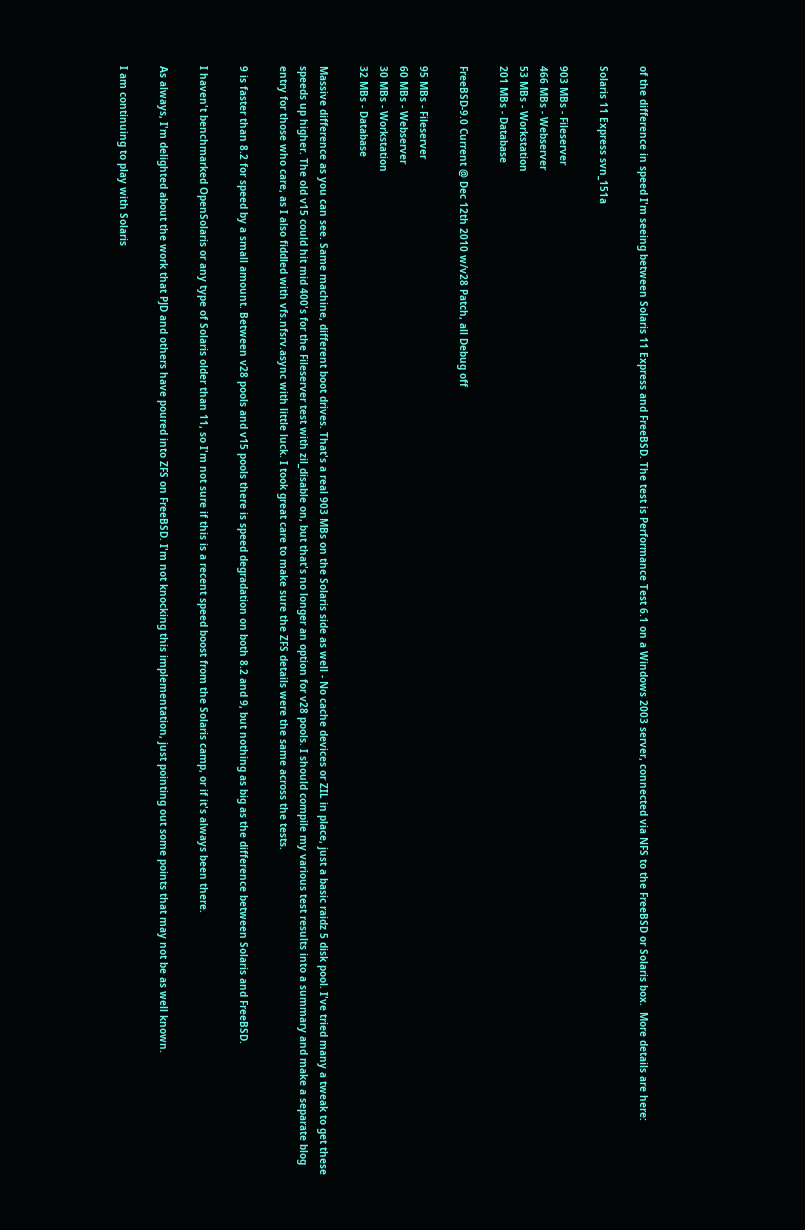of the difference in speed I'm seeing between Solaris 11 Express and FreeBSD. The test is Performance Test 6.1 on a Windows 2003 server, connected via NFS to the FreeBSD or Solaris box.  More details are here:

Solaris 11 Express svn_151a

903 MBs - Fileserver
466 MBs - Webserver
53 MBs - Workstation
201 MBs - Database

FreeBSD-9.0 Current @ Dec 12th 2010 w/v28 Patch, all Debug off

95 MBs - Fileserver
60 MBs - Webserver
30 MBs - Workstation
32 MBs - Database

Massive difference as you can see. Same machine, different boot drives. That's a real 903 MBs on the Solaris side as well - No cache devices or ZIL in place, just a basic raidz 5 disk pool. I've tried many a tweak to get these speeds up higher. The old v15 could hit mid 400's for the Fileserver test with zil_disable on, but that's no longer an option for v28 pools. I should compile my various test results into a summary and make a separate blog entry for those who care, as I also fiddled with vfs.nfsrv.async with little luck. I took great care to make sure the ZFS details were the same across the tests.

9 is faster than 8.2 for speed by a small amount. Between v28 pools and v15 pools there is speed degradation on both 8.2 and 9, but nothing as big as the difference between Solaris and FreeBSD.

I haven't benchmarked OpenSolaris or any type of Solaris older than 11, so I'm not sure if this is a recent speed boost from the Solaris camp, or if it's always been there.

As always, I'm delighted about the work that PJD and others have poured into ZFS on FreeBSD. I'm not knocking this implementation, just pointing out some points that may not be as well known.

I am continuing to play with Solaris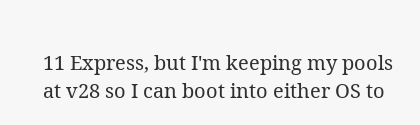11 Express, but I'm keeping my pools at v28 so I can boot into either OS to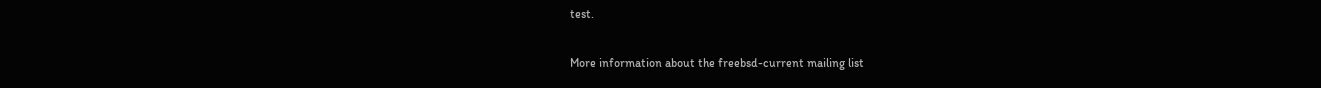test.

More information about the freebsd-current mailing list